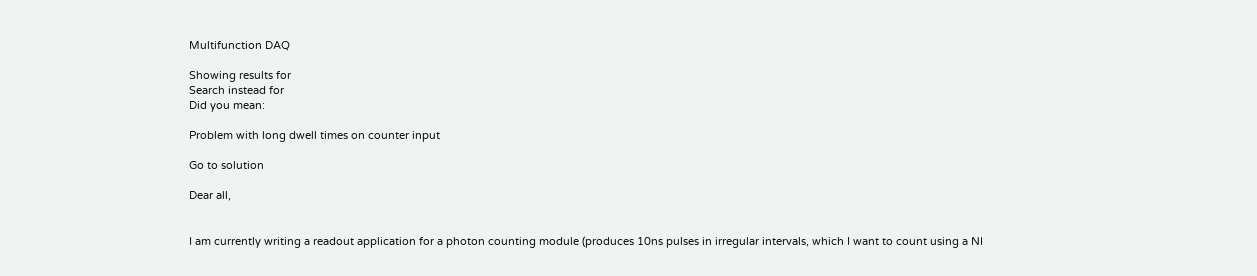Multifunction DAQ

Showing results for
Search instead for
Did you mean:

Problem with long dwell times on counter input

Go to solution

Dear all,


I am currently writing a readout application for a photon counting module (produces 10ns pulses in irregular intervals, which I want to count using a NI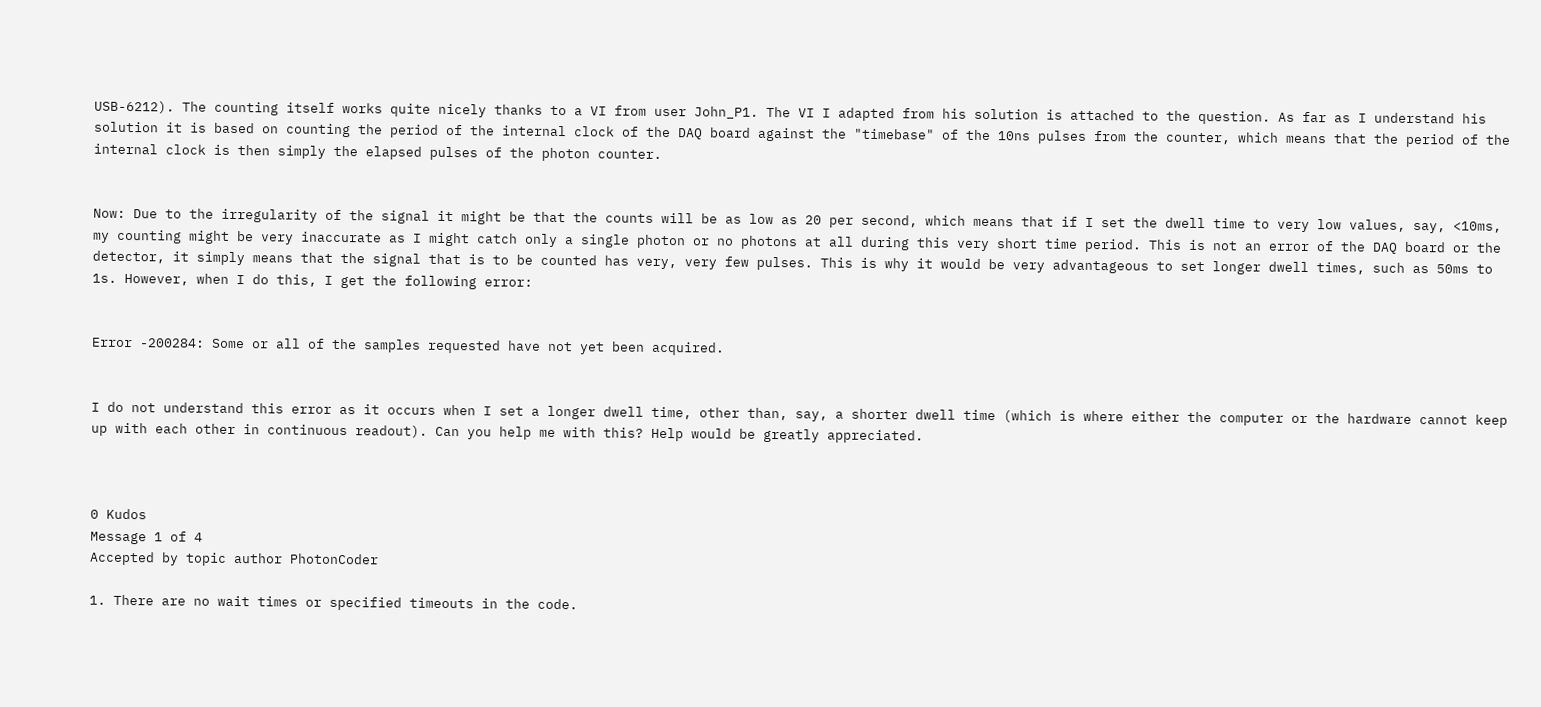USB-6212). The counting itself works quite nicely thanks to a VI from user John_P1. The VI I adapted from his solution is attached to the question. As far as I understand his solution it is based on counting the period of the internal clock of the DAQ board against the "timebase" of the 10ns pulses from the counter, which means that the period of the internal clock is then simply the elapsed pulses of the photon counter.


Now: Due to the irregularity of the signal it might be that the counts will be as low as 20 per second, which means that if I set the dwell time to very low values, say, <10ms, my counting might be very inaccurate as I might catch only a single photon or no photons at all during this very short time period. This is not an error of the DAQ board or the detector, it simply means that the signal that is to be counted has very, very few pulses. This is why it would be very advantageous to set longer dwell times, such as 50ms to 1s. However, when I do this, I get the following error:


Error -200284: Some or all of the samples requested have not yet been acquired.


I do not understand this error as it occurs when I set a longer dwell time, other than, say, a shorter dwell time (which is where either the computer or the hardware cannot keep up with each other in continuous readout). Can you help me with this? Help would be greatly appreciated.



0 Kudos
Message 1 of 4
Accepted by topic author PhotonCoder

1. There are no wait times or specified timeouts in the code.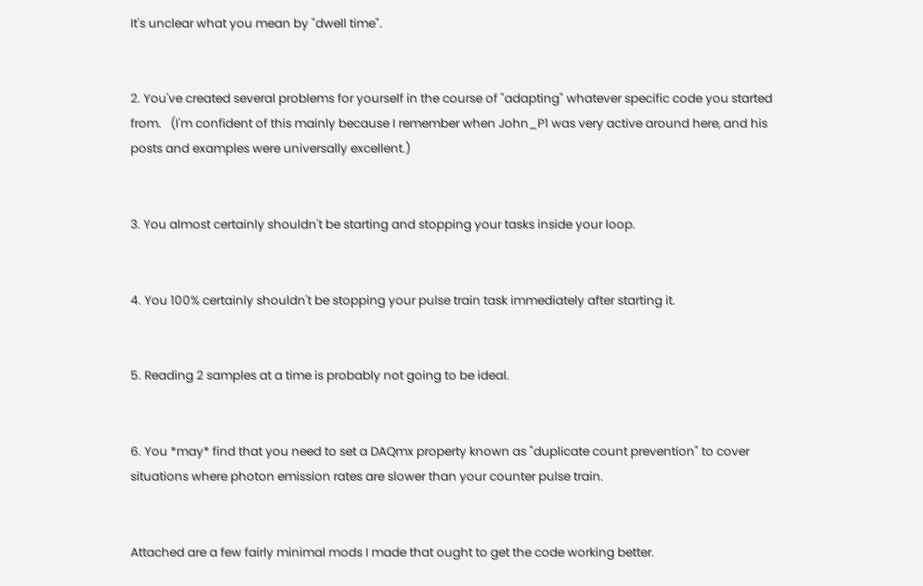It's unclear what you mean by "dwell time".


2. You've created several problems for yourself in the course of "adapting" whatever specific code you started from.   (I'm confident of this mainly because I remember when John_P1 was very active around here, and his posts and examples were universally excellent.)


3. You almost certainly shouldn't be starting and stopping your tasks inside your loop.


4. You 100% certainly shouldn't be stopping your pulse train task immediately after starting it.


5. Reading 2 samples at a time is probably not going to be ideal.


6. You *may* find that you need to set a DAQmx property known as "duplicate count prevention" to cover situations where photon emission rates are slower than your counter pulse train.


Attached are a few fairly minimal mods I made that ought to get the code working better.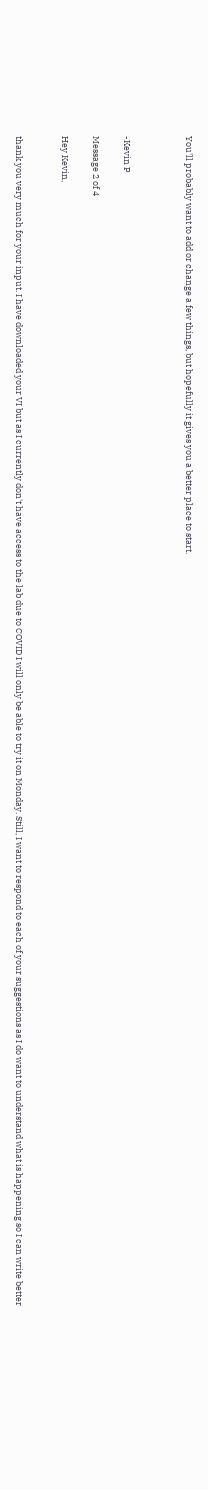You'll probably want to add or change a few things, but hopefully it gives you a better place to start.



-Kevin P

Message 2 of 4

Hey Kevin,


thank you very much for your input. I have downloaded your VI but as I currently don't have access to the lab due to COVID I will only be able to try it on Monday. Still, I want to respond to each of your suggestions as I do want to understand what is happening so I can write better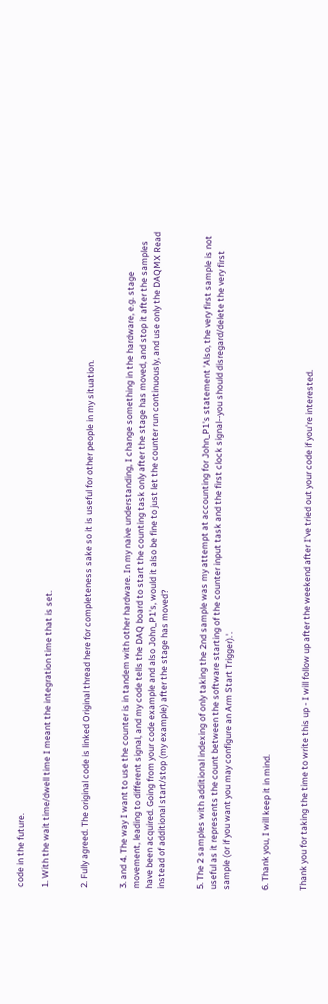code in the future.

1. With the wait time/dwell time I meant the integration time that is set.


2. Fully agreed. The original code is linked Original thread here for completeness sake so it is useful for other people in my situation.


3. and 4. The way I want to use the counter is in tandem with other hardware. In my naive understanding, I change something in the hardware, e.g. stage movement, leading to different signal, and my code tells the DAQ board to start the counting task only after the stage has moved, and stop it after the samples have been acquired. Going from your code example and also John_P1's, would it also be fine to just let the counter run continuously, and use only the DAQMX Read instead of additional start/stop (my example) after the stage has moved?


5. The 2 samples with additional indexing of only taking the 2nd sample was my attempt at accounting for John_P1's statement 'Also, the very first sample is not useful as it represents the count between the software starting of the counter input task and the first clock signal--you should disregard/delete the very first sample (or if you want you may configure an Arm Start Trigger).'.


6. Thank you, I will keep it in mind.


Thank you for taking the time to write this up - I will follow up after the weekend after I've tried out your code if you're interested.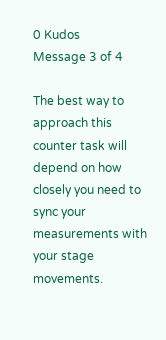0 Kudos
Message 3 of 4

The best way to approach this counter task will depend on how closely you need to sync your measurements with your stage movements.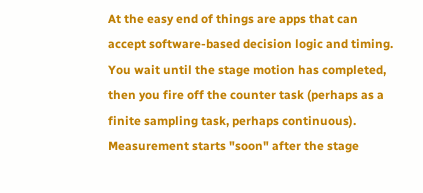At the easy end of things are apps that can accept software-based decision logic and timing.  You wait until the stage motion has completed, then you fire off the counter task (perhaps as a finite sampling task, perhaps continuous).  Measurement starts "soon" after the stage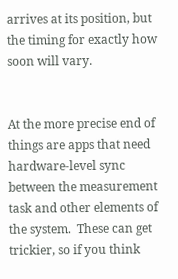arrives at its position, but the timing for exactly how soon will vary.


At the more precise end of things are apps that need hardware-level sync between the measurement task and other elements of the system.  These can get trickier, so if you think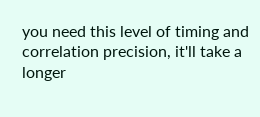you need this level of timing and correlation precision, it'll take a longer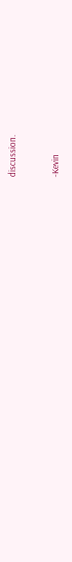discussion.



-Kevin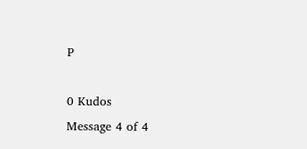P

0 Kudos
Message 4 of 4